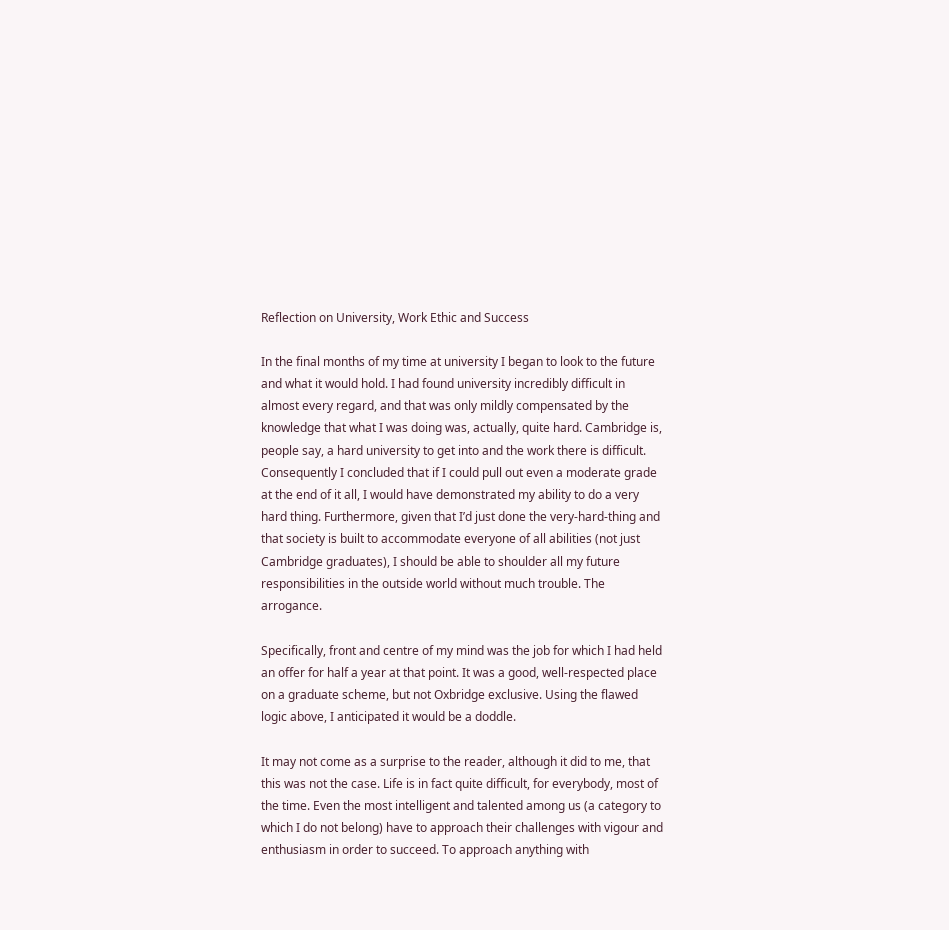Reflection on University, Work Ethic and Success

In the final months of my time at university I began to look to the future and what it would hold. I had found university incredibly difficult in almost every regard, and that was only mildly compensated by the knowledge that what I was doing was, actually, quite hard. Cambridge is, people say, a hard university to get into and the work there is difficult. Consequently I concluded that if I could pull out even a moderate grade at the end of it all, I would have demonstrated my ability to do a very hard thing. Furthermore, given that I’d just done the very-hard-thing and that society is built to accommodate everyone of all abilities (not just Cambridge graduates), I should be able to shoulder all my future responsibilities in the outside world without much trouble. The arrogance.

Specifically, front and centre of my mind was the job for which I had held an offer for half a year at that point. It was a good, well-respected place on a graduate scheme, but not Oxbridge exclusive. Using the flawed logic above, I anticipated it would be a doddle.

It may not come as a surprise to the reader, although it did to me, that this was not the case. Life is in fact quite difficult, for everybody, most of the time. Even the most intelligent and talented among us (a category to which I do not belong) have to approach their challenges with vigour and enthusiasm in order to succeed. To approach anything with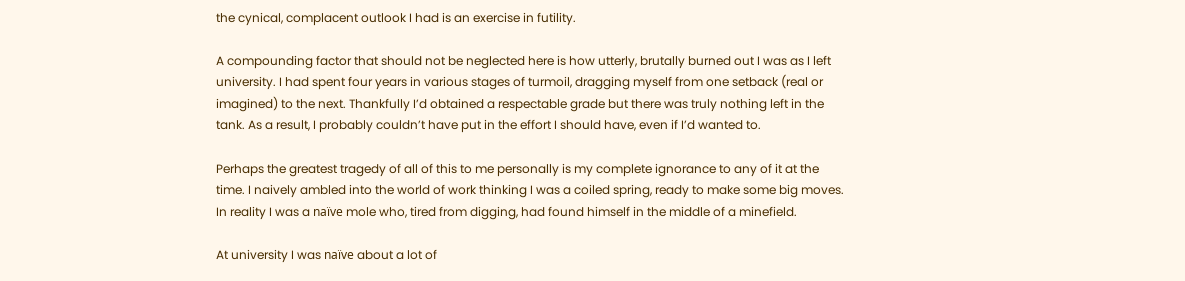the cynical, complacent outlook I had is an exercise in futility.

A compounding factor that should not be neglected here is how utterly, brutally burned out I was as I left university. I had spent four years in various stages of turmoil, dragging myself from one setback (real or imagined) to the next. Thankfully I’d obtained a respectable grade but there was truly nothing left in the tank. As a result, I probably couldn’t have put in the effort I should have, even if I’d wanted to.

Perhaps the greatest tragedy of all of this to me personally is my complete ignorance to any of it at the time. I naively ambled into the world of work thinking I was a coiled spring, ready to make some big moves. In reality I was a naïve mole who, tired from digging, had found himself in the middle of a minefield.

At university I was naïve about a lot of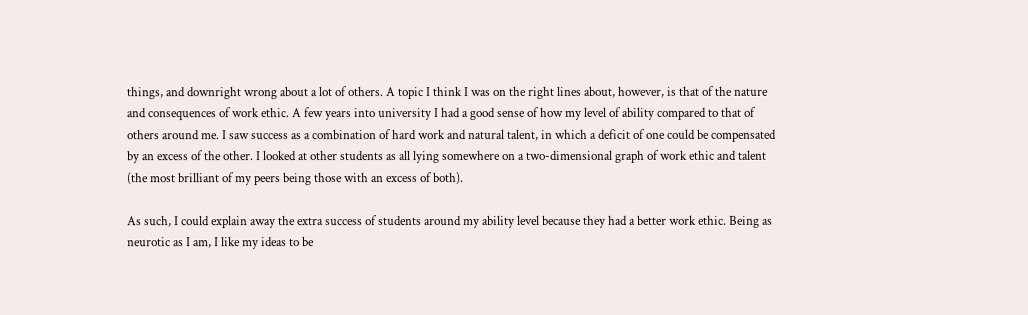things, and downright wrong about a lot of others. A topic I think I was on the right lines about, however, is that of the nature and consequences of work ethic. A few years into university I had a good sense of how my level of ability compared to that of others around me. I saw success as a combination of hard work and natural talent, in which a deficit of one could be compensated by an excess of the other. I looked at other students as all lying somewhere on a two-dimensional graph of work ethic and talent (the most brilliant of my peers being those with an excess of both).

As such, I could explain away the extra success of students around my ability level because they had a better work ethic. Being as neurotic as I am, I like my ideas to be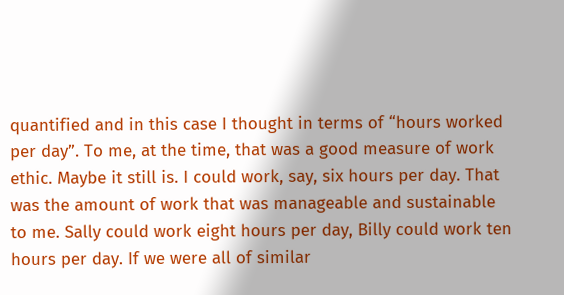quantified and in this case I thought in terms of “hours worked per day”. To me, at the time, that was a good measure of work ethic. Maybe it still is. I could work, say, six hours per day. That was the amount of work that was manageable and sustainable to me. Sally could work eight hours per day, Billy could work ten hours per day. If we were all of similar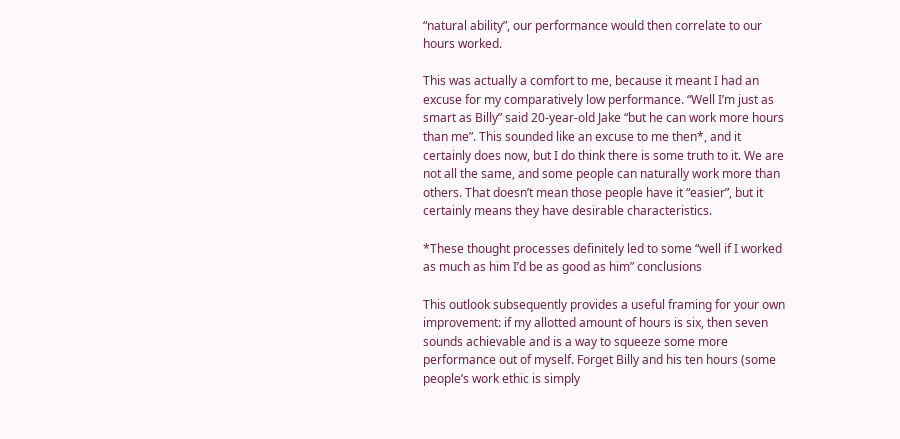“natural ability”, our performance would then correlate to our hours worked.

This was actually a comfort to me, because it meant I had an excuse for my comparatively low performance. “Well I’m just as smart as Billy” said 20-year-old Jake “but he can work more hours than me”. This sounded like an excuse to me then*, and it certainly does now, but I do think there is some truth to it. We are not all the same, and some people can naturally work more than others. That doesn’t mean those people have it “easier”, but it certainly means they have desirable characteristics.

*These thought processes definitely led to some “well if I worked as much as him I’d be as good as him” conclusions

This outlook subsequently provides a useful framing for your own improvement: if my allotted amount of hours is six, then seven sounds achievable and is a way to squeeze some more performance out of myself. Forget Billy and his ten hours (some people’s work ethic is simply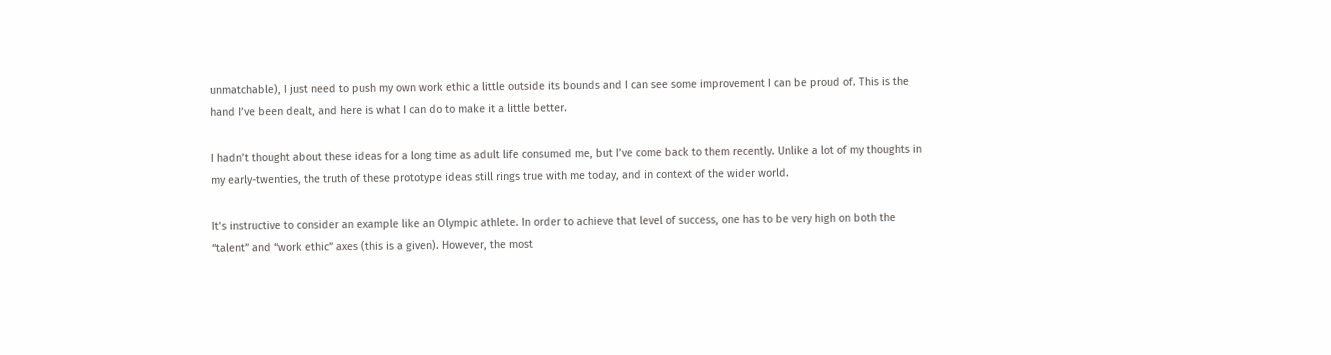unmatchable), I just need to push my own work ethic a little outside its bounds and I can see some improvement I can be proud of. This is the hand I’ve been dealt, and here is what I can do to make it a little better.

I hadn’t thought about these ideas for a long time as adult life consumed me, but I’ve come back to them recently. Unlike a lot of my thoughts in my early-twenties, the truth of these prototype ideas still rings true with me today, and in context of the wider world.

It’s instructive to consider an example like an Olympic athlete. In order to achieve that level of success, one has to be very high on both the “talent” and “work ethic” axes (this is a given). However, the most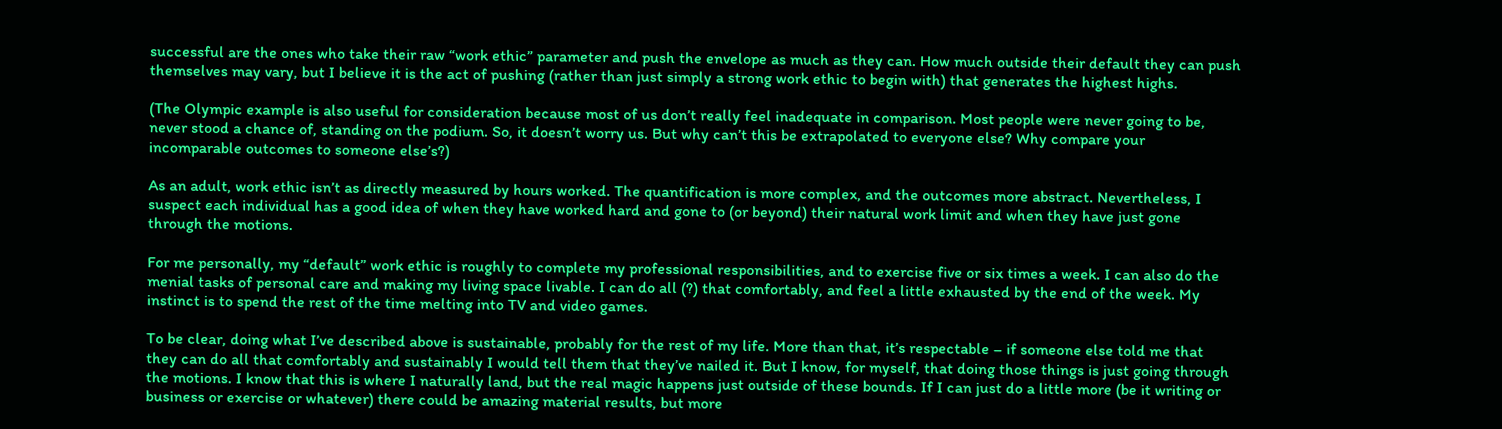successful are the ones who take their raw “work ethic” parameter and push the envelope as much as they can. How much outside their default they can push themselves may vary, but I believe it is the act of pushing (rather than just simply a strong work ethic to begin with) that generates the highest highs.

(The Olympic example is also useful for consideration because most of us don’t really feel inadequate in comparison. Most people were never going to be, never stood a chance of, standing on the podium. So, it doesn’t worry us. But why can’t this be extrapolated to everyone else? Why compare your incomparable outcomes to someone else’s?)

As an adult, work ethic isn’t as directly measured by hours worked. The quantification is more complex, and the outcomes more abstract. Nevertheless, I suspect each individual has a good idea of when they have worked hard and gone to (or beyond) their natural work limit and when they have just gone through the motions.

For me personally, my “default” work ethic is roughly to complete my professional responsibilities, and to exercise five or six times a week. I can also do the menial tasks of personal care and making my living space livable. I can do all (?) that comfortably, and feel a little exhausted by the end of the week. My instinct is to spend the rest of the time melting into TV and video games.

To be clear, doing what I’ve described above is sustainable, probably for the rest of my life. More than that, it’s respectable – if someone else told me that they can do all that comfortably and sustainably I would tell them that they’ve nailed it. But I know, for myself, that doing those things is just going through the motions. I know that this is where I naturally land, but the real magic happens just outside of these bounds. If I can just do a little more (be it writing or business or exercise or whatever) there could be amazing material results, but more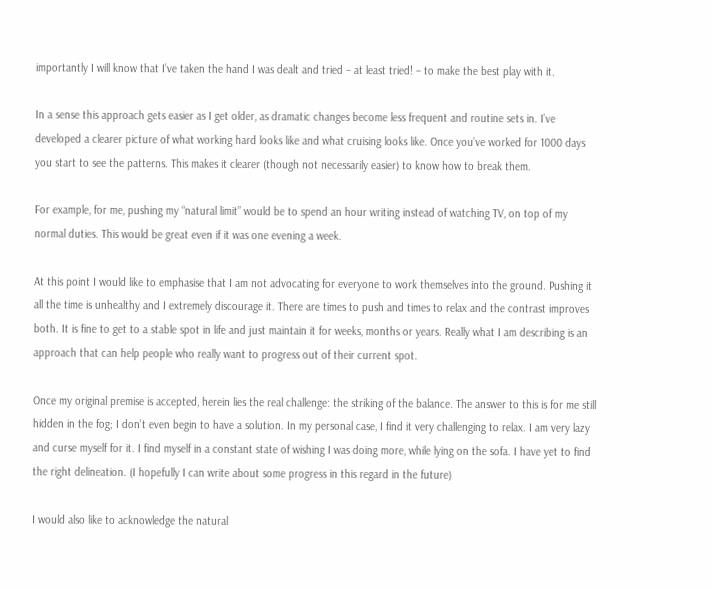importantly I will know that I’ve taken the hand I was dealt and tried – at least tried! – to make the best play with it.

In a sense this approach gets easier as I get older, as dramatic changes become less frequent and routine sets in. I’ve developed a clearer picture of what working hard looks like and what cruising looks like. Once you’ve worked for 1000 days you start to see the patterns. This makes it clearer (though not necessarily easier) to know how to break them.

For example, for me, pushing my “natural limit” would be to spend an hour writing instead of watching TV, on top of my normal duties. This would be great even if it was one evening a week.

At this point I would like to emphasise that I am not advocating for everyone to work themselves into the ground. Pushing it all the time is unhealthy and I extremely discourage it. There are times to push and times to relax and the contrast improves both. It is fine to get to a stable spot in life and just maintain it for weeks, months or years. Really what I am describing is an approach that can help people who really want to progress out of their current spot.

Once my original premise is accepted, herein lies the real challenge: the striking of the balance. The answer to this is for me still hidden in the fog; I don’t even begin to have a solution. In my personal case, I find it very challenging to relax. I am very lazy and curse myself for it. I find myself in a constant state of wishing I was doing more, while lying on the sofa. I have yet to find the right delineation. (I hopefully I can write about some progress in this regard in the future)

I would also like to acknowledge the natural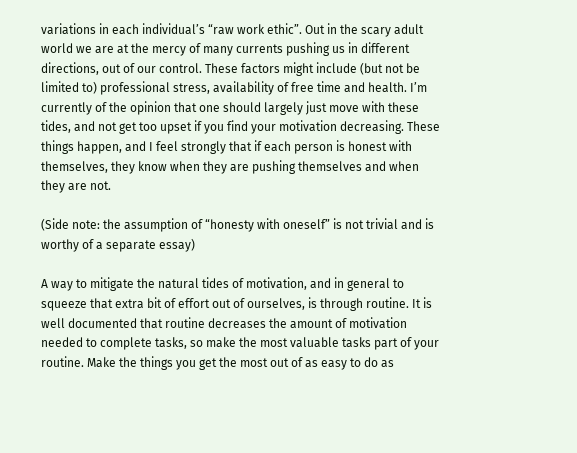variations in each individual’s “raw work ethic”. Out in the scary adult world we are at the mercy of many currents pushing us in different directions, out of our control. These factors might include (but not be limited to) professional stress, availability of free time and health. I’m currently of the opinion that one should largely just move with these tides, and not get too upset if you find your motivation decreasing. These things happen, and I feel strongly that if each person is honest with themselves, they know when they are pushing themselves and when they are not.

(Side note: the assumption of “honesty with oneself” is not trivial and is worthy of a separate essay)

A way to mitigate the natural tides of motivation, and in general to squeeze that extra bit of effort out of ourselves, is through routine. It is well documented that routine decreases the amount of motivation needed to complete tasks, so make the most valuable tasks part of your routine. Make the things you get the most out of as easy to do as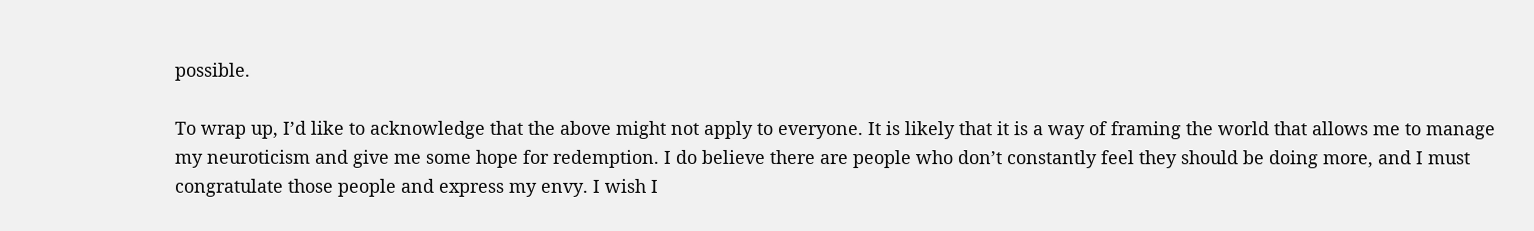possible.

To wrap up, I’d like to acknowledge that the above might not apply to everyone. It is likely that it is a way of framing the world that allows me to manage my neuroticism and give me some hope for redemption. I do believe there are people who don’t constantly feel they should be doing more, and I must congratulate those people and express my envy. I wish I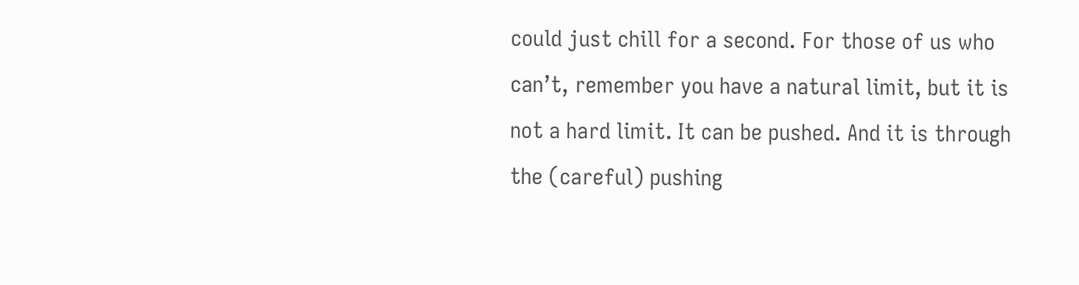could just chill for a second. For those of us who can’t, remember you have a natural limit, but it is not a hard limit. It can be pushed. And it is through the (careful) pushing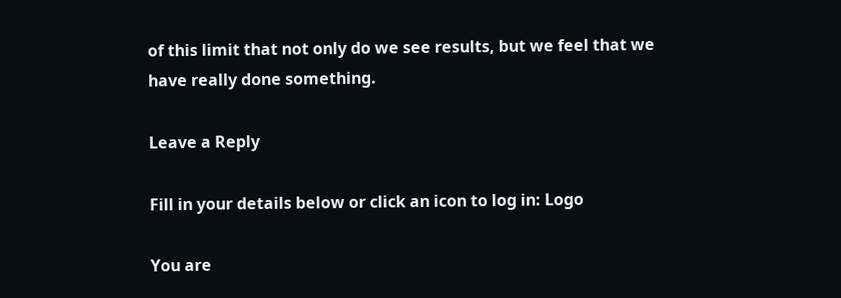of this limit that not only do we see results, but we feel that we have really done something.

Leave a Reply

Fill in your details below or click an icon to log in: Logo

You are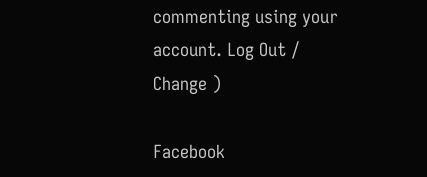commenting using your account. Log Out /  Change )

Facebook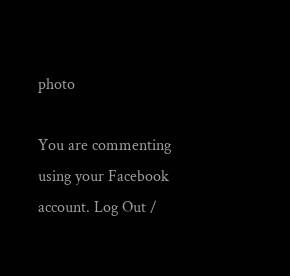photo

You are commenting using your Facebook account. Log Out /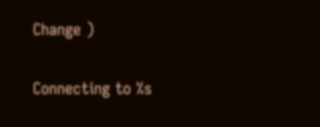Change )

Connecting to %s